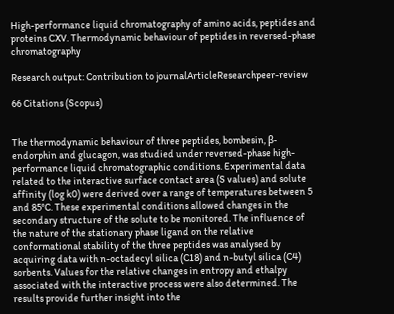High-performance liquid chromatography of amino acids, peptides and proteins CXV. Thermodynamic behaviour of peptides in reversed-phase chromatography

Research output: Contribution to journalArticleResearchpeer-review

66 Citations (Scopus)


The thermodynamic behaviour of three peptides, bombesin, β-endorphin and glucagon, was studied under reversed-phase high-performance liquid chromatographic conditions. Experimental data related to the interactive surface contact area (S values) and solute affinity (log k0) were derived over a range of temperatures between 5 and 85°C. These experimental conditions allowed changes in the secondary structure of the solute to be monitored. The influence of the nature of the stationary phase ligand on the relative conformational stability of the three peptides was analysed by acquiring data with n-octadecyl silica (C18) and n-butyl silica (C4) sorbents. Values for the relative changes in entropy and ethalpy associated with the interactive process were also determined. The results provide further insight into the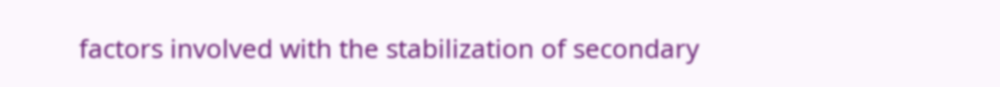factors involved with the stabilization of secondary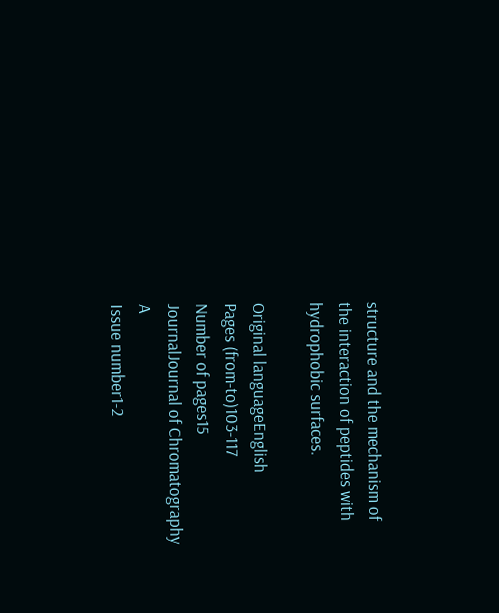structure and the mechanism of the interaction of peptides with hydrophobic surfaces.

Original languageEnglish
Pages (from-to)103-117
Number of pages15
JournalJournal of Chromatography A
Issue number1-2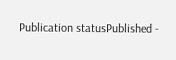Publication statusPublished -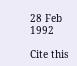28 Feb 1992

Cite this